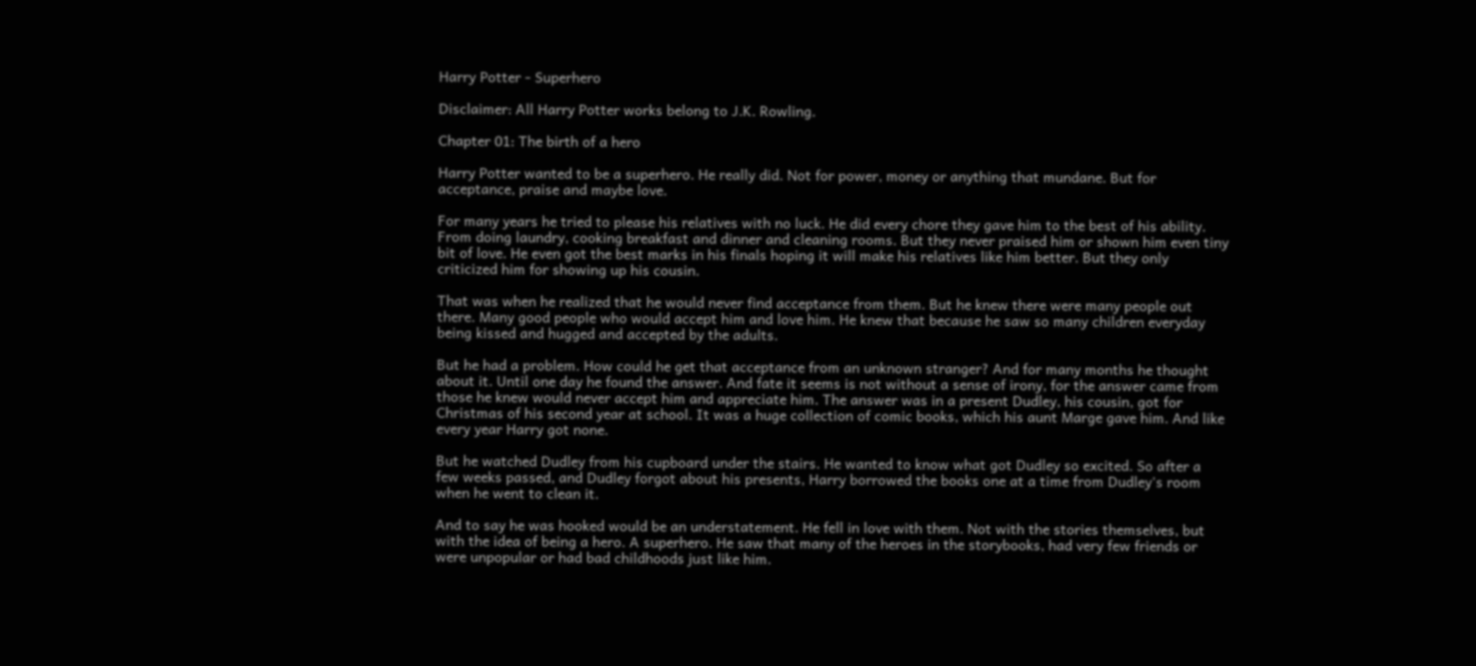Harry Potter - Superhero

Disclaimer: All Harry Potter works belong to J.K. Rowling.

Chapter 01: The birth of a hero

Harry Potter wanted to be a superhero. He really did. Not for power, money or anything that mundane. But for acceptance, praise and maybe love.

For many years he tried to please his relatives with no luck. He did every chore they gave him to the best of his ability. From doing laundry, cooking breakfast and dinner and cleaning rooms. But they never praised him or shown him even tiny bit of love. He even got the best marks in his finals hoping it will make his relatives like him better. But they only criticized him for showing up his cousin.

That was when he realized that he would never find acceptance from them. But he knew there were many people out there. Many good people who would accept him and love him. He knew that because he saw so many children everyday being kissed and hugged and accepted by the adults.

But he had a problem. How could he get that acceptance from an unknown stranger? And for many months he thought about it. Until one day he found the answer. And fate it seems is not without a sense of irony, for the answer came from those he knew would never accept him and appreciate him. The answer was in a present Dudley, his cousin, got for Christmas of his second year at school. It was a huge collection of comic books, which his aunt Marge gave him. And like every year Harry got none.

But he watched Dudley from his cupboard under the stairs. He wanted to know what got Dudley so excited. So after a few weeks passed, and Dudley forgot about his presents, Harry borrowed the books one at a time from Dudley's room when he went to clean it.

And to say he was hooked would be an understatement. He fell in love with them. Not with the stories themselves, but with the idea of being a hero. A superhero. He saw that many of the heroes in the storybooks, had very few friends or were unpopular or had bad childhoods just like him.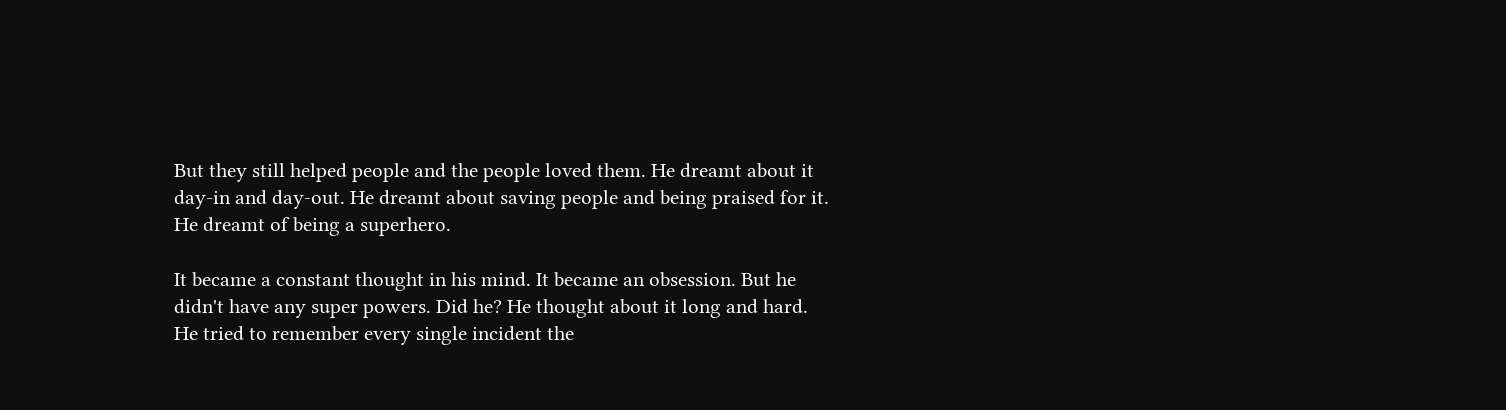But they still helped people and the people loved them. He dreamt about it day-in and day-out. He dreamt about saving people and being praised for it. He dreamt of being a superhero.

It became a constant thought in his mind. It became an obsession. But he didn't have any super powers. Did he? He thought about it long and hard. He tried to remember every single incident the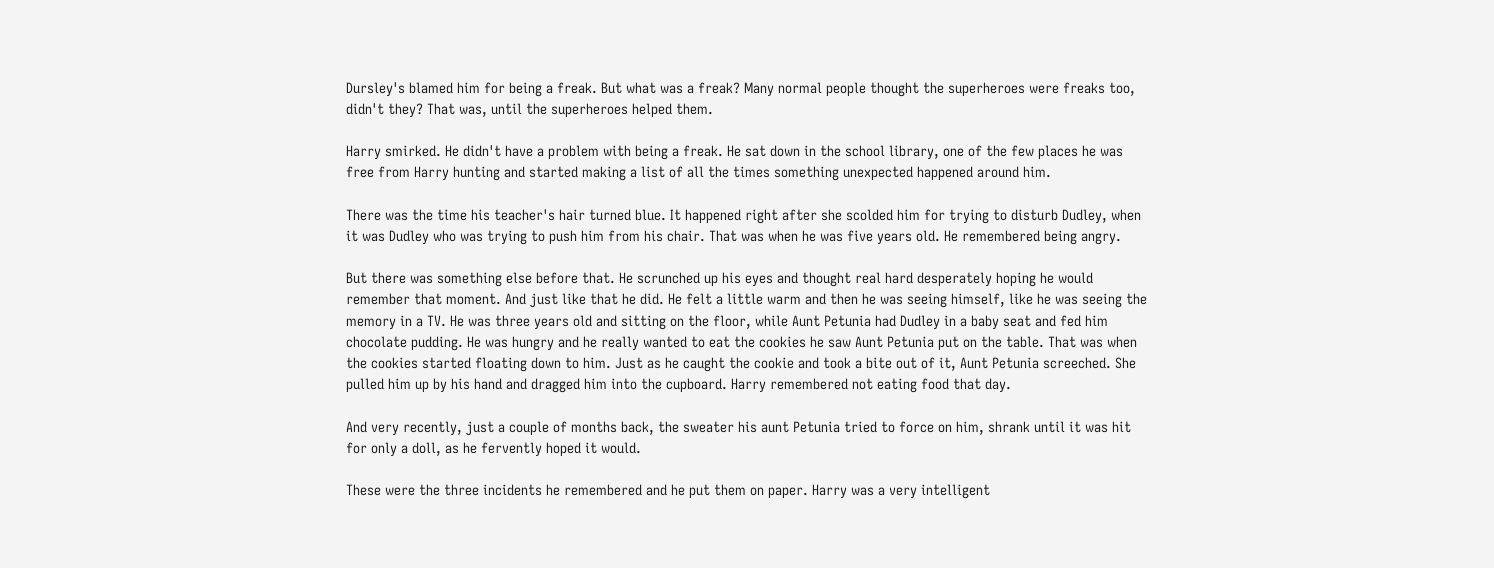Dursley's blamed him for being a freak. But what was a freak? Many normal people thought the superheroes were freaks too, didn't they? That was, until the superheroes helped them.

Harry smirked. He didn't have a problem with being a freak. He sat down in the school library, one of the few places he was free from Harry hunting and started making a list of all the times something unexpected happened around him.

There was the time his teacher's hair turned blue. It happened right after she scolded him for trying to disturb Dudley, when it was Dudley who was trying to push him from his chair. That was when he was five years old. He remembered being angry.

But there was something else before that. He scrunched up his eyes and thought real hard desperately hoping he would remember that moment. And just like that he did. He felt a little warm and then he was seeing himself, like he was seeing the memory in a TV. He was three years old and sitting on the floor, while Aunt Petunia had Dudley in a baby seat and fed him chocolate pudding. He was hungry and he really wanted to eat the cookies he saw Aunt Petunia put on the table. That was when the cookies started floating down to him. Just as he caught the cookie and took a bite out of it, Aunt Petunia screeched. She pulled him up by his hand and dragged him into the cupboard. Harry remembered not eating food that day.

And very recently, just a couple of months back, the sweater his aunt Petunia tried to force on him, shrank until it was hit for only a doll, as he fervently hoped it would.

These were the three incidents he remembered and he put them on paper. Harry was a very intelligent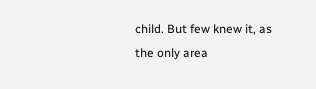child. But few knew it, as the only area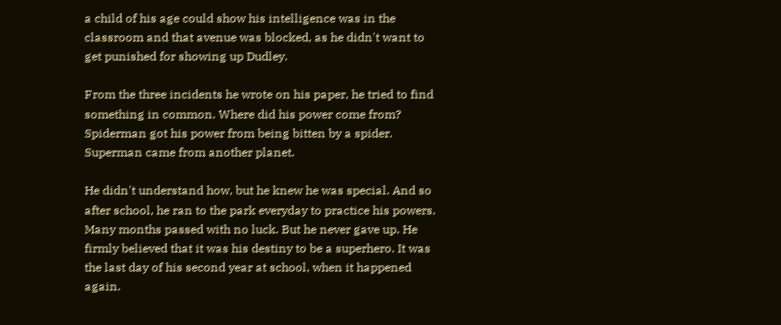a child of his age could show his intelligence was in the classroom and that avenue was blocked, as he didn't want to get punished for showing up Dudley.

From the three incidents he wrote on his paper, he tried to find something in common. Where did his power come from? Spiderman got his power from being bitten by a spider. Superman came from another planet.

He didn't understand how, but he knew he was special. And so after school, he ran to the park everyday to practice his powers. Many months passed with no luck. But he never gave up. He firmly believed that it was his destiny to be a superhero. It was the last day of his second year at school, when it happened again.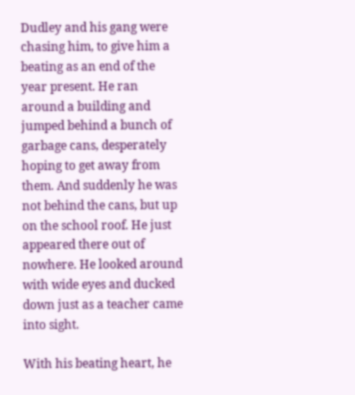Dudley and his gang were chasing him, to give him a beating as an end of the year present. He ran around a building and jumped behind a bunch of garbage cans, desperately hoping to get away from them. And suddenly he was not behind the cans, but up on the school roof. He just appeared there out of nowhere. He looked around with wide eyes and ducked down just as a teacher came into sight.

With his beating heart, he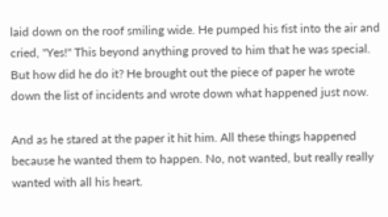laid down on the roof smiling wide. He pumped his fist into the air and cried, "Yes!" This beyond anything proved to him that he was special. But how did he do it? He brought out the piece of paper he wrote down the list of incidents and wrote down what happened just now.

And as he stared at the paper it hit him. All these things happened because he wanted them to happen. No, not wanted, but really really wanted with all his heart.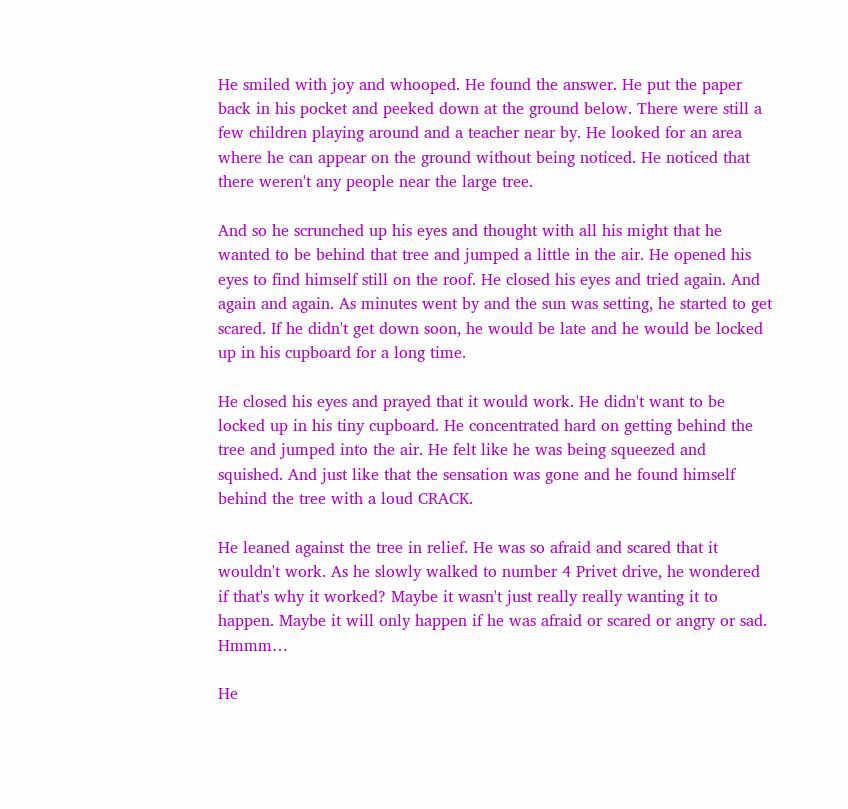He smiled with joy and whooped. He found the answer. He put the paper back in his pocket and peeked down at the ground below. There were still a few children playing around and a teacher near by. He looked for an area where he can appear on the ground without being noticed. He noticed that there weren't any people near the large tree.

And so he scrunched up his eyes and thought with all his might that he wanted to be behind that tree and jumped a little in the air. He opened his eyes to find himself still on the roof. He closed his eyes and tried again. And again and again. As minutes went by and the sun was setting, he started to get scared. If he didn't get down soon, he would be late and he would be locked up in his cupboard for a long time.

He closed his eyes and prayed that it would work. He didn't want to be locked up in his tiny cupboard. He concentrated hard on getting behind the tree and jumped into the air. He felt like he was being squeezed and squished. And just like that the sensation was gone and he found himself behind the tree with a loud CRACK.

He leaned against the tree in relief. He was so afraid and scared that it wouldn't work. As he slowly walked to number 4 Privet drive, he wondered if that's why it worked? Maybe it wasn't just really really wanting it to happen. Maybe it will only happen if he was afraid or scared or angry or sad. Hmmm…

He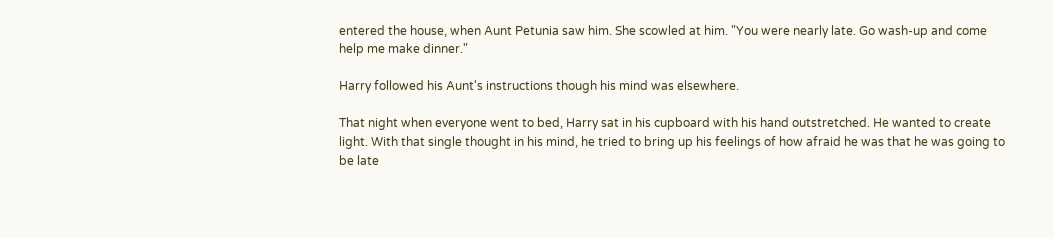entered the house, when Aunt Petunia saw him. She scowled at him. "You were nearly late. Go wash-up and come help me make dinner."

Harry followed his Aunt's instructions though his mind was elsewhere.

That night when everyone went to bed, Harry sat in his cupboard with his hand outstretched. He wanted to create light. With that single thought in his mind, he tried to bring up his feelings of how afraid he was that he was going to be late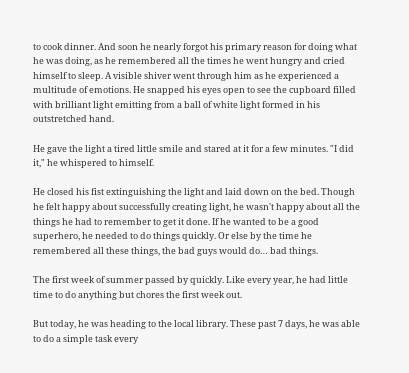to cook dinner. And soon he nearly forgot his primary reason for doing what he was doing, as he remembered all the times he went hungry and cried himself to sleep. A visible shiver went through him as he experienced a multitude of emotions. He snapped his eyes open to see the cupboard filled with brilliant light emitting from a ball of white light formed in his outstretched hand.

He gave the light a tired little smile and stared at it for a few minutes. "I did it," he whispered to himself.

He closed his fist extinguishing the light and laid down on the bed. Though he felt happy about successfully creating light, he wasn't happy about all the things he had to remember to get it done. If he wanted to be a good superhero, he needed to do things quickly. Or else by the time he remembered all these things, the bad guys would do… bad things.

The first week of summer passed by quickly. Like every year, he had little time to do anything but chores the first week out.

But today, he was heading to the local library. These past 7 days, he was able to do a simple task every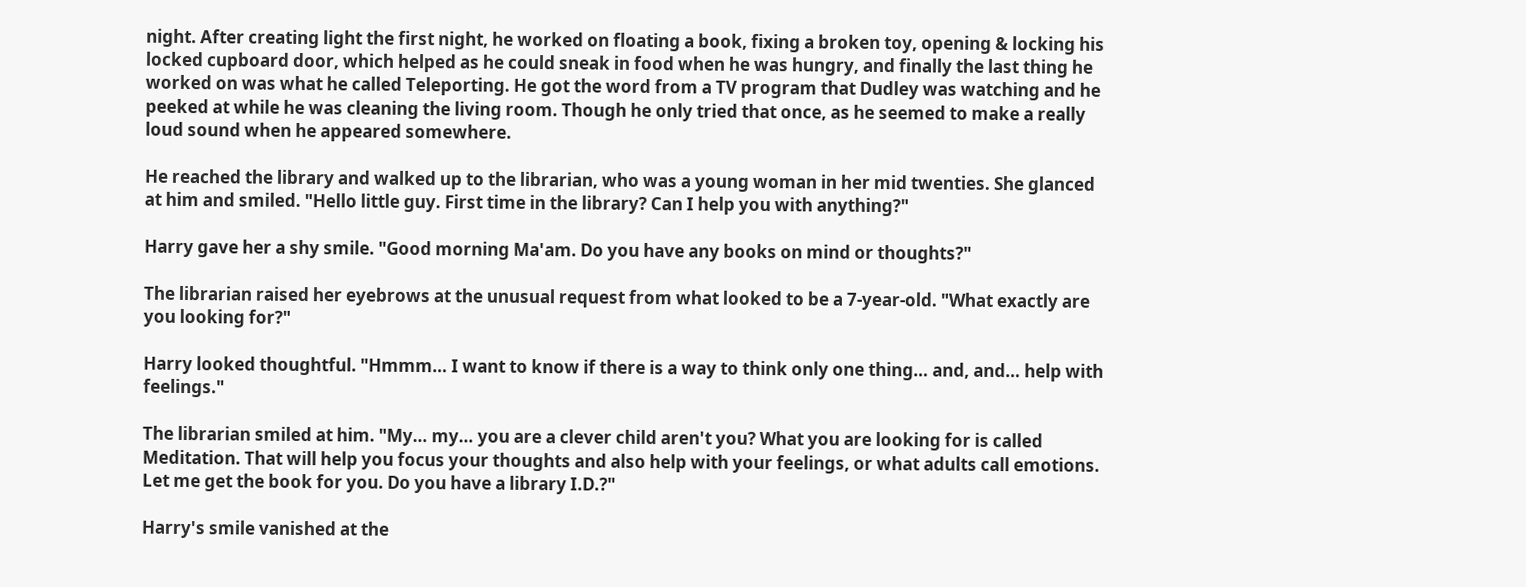night. After creating light the first night, he worked on floating a book, fixing a broken toy, opening & locking his locked cupboard door, which helped as he could sneak in food when he was hungry, and finally the last thing he worked on was what he called Teleporting. He got the word from a TV program that Dudley was watching and he peeked at while he was cleaning the living room. Though he only tried that once, as he seemed to make a really loud sound when he appeared somewhere.

He reached the library and walked up to the librarian, who was a young woman in her mid twenties. She glanced at him and smiled. "Hello little guy. First time in the library? Can I help you with anything?"

Harry gave her a shy smile. "Good morning Ma'am. Do you have any books on mind or thoughts?"

The librarian raised her eyebrows at the unusual request from what looked to be a 7-year-old. "What exactly are you looking for?"

Harry looked thoughtful. "Hmmm… I want to know if there is a way to think only one thing… and, and… help with feelings."

The librarian smiled at him. "My… my… you are a clever child aren't you? What you are looking for is called Meditation. That will help you focus your thoughts and also help with your feelings, or what adults call emotions. Let me get the book for you. Do you have a library I.D.?"

Harry's smile vanished at the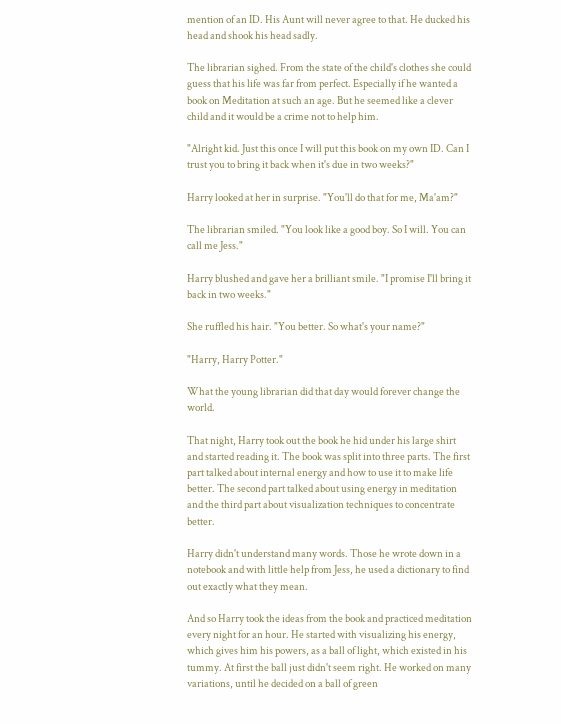mention of an ID. His Aunt will never agree to that. He ducked his head and shook his head sadly.

The librarian sighed. From the state of the child's clothes she could guess that his life was far from perfect. Especially if he wanted a book on Meditation at such an age. But he seemed like a clever child and it would be a crime not to help him.

"Alright kid. Just this once I will put this book on my own ID. Can I trust you to bring it back when it's due in two weeks?"

Harry looked at her in surprise. "You'll do that for me, Ma'am?"

The librarian smiled. "You look like a good boy. So I will. You can call me Jess."

Harry blushed and gave her a brilliant smile. "I promise I'll bring it back in two weeks."

She ruffled his hair. "You better. So what's your name?"

"Harry, Harry Potter."

What the young librarian did that day would forever change the world.

That night, Harry took out the book he hid under his large shirt and started reading it. The book was split into three parts. The first part talked about internal energy and how to use it to make life better. The second part talked about using energy in meditation and the third part about visualization techniques to concentrate better.

Harry didn't understand many words. Those he wrote down in a notebook and with little help from Jess, he used a dictionary to find out exactly what they mean.

And so Harry took the ideas from the book and practiced meditation every night for an hour. He started with visualizing his energy, which gives him his powers, as a ball of light, which existed in his tummy. At first the ball just didn't seem right. He worked on many variations, until he decided on a ball of green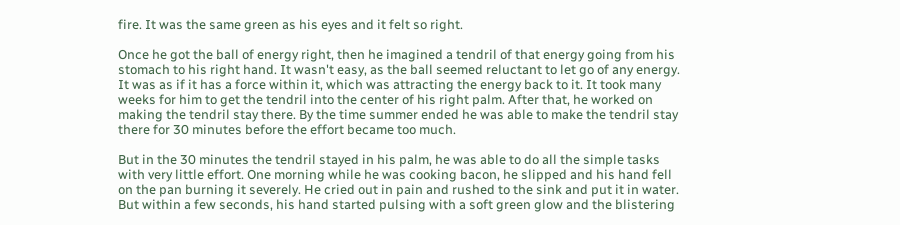fire. It was the same green as his eyes and it felt so right.

Once he got the ball of energy right, then he imagined a tendril of that energy going from his stomach to his right hand. It wasn't easy, as the ball seemed reluctant to let go of any energy. It was as if it has a force within it, which was attracting the energy back to it. It took many weeks for him to get the tendril into the center of his right palm. After that, he worked on making the tendril stay there. By the time summer ended he was able to make the tendril stay there for 30 minutes before the effort became too much.

But in the 30 minutes the tendril stayed in his palm, he was able to do all the simple tasks with very little effort. One morning while he was cooking bacon, he slipped and his hand fell on the pan burning it severely. He cried out in pain and rushed to the sink and put it in water. But within a few seconds, his hand started pulsing with a soft green glow and the blistering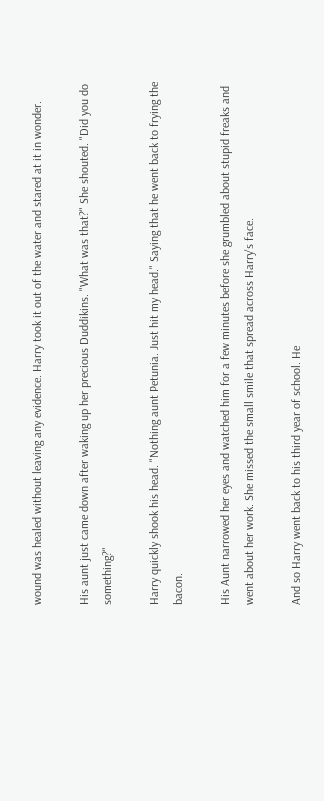wound was healed without leaving any evidence. Harry took it out of the water and stared at it in wonder.

His aunt just came down after waking up her precious Duddikins. "What was that?" She shouted. "Did you do something?"

Harry quickly shook his head. "Nothing aunt Petunia. Just hit my head." Saying that he went back to frying the bacon.

His Aunt narrowed her eyes and watched him for a few minutes before she grumbled about stupid freaks and went about her work. She missed the small smile that spread across Harry's face.

And so Harry went back to his third year of school. He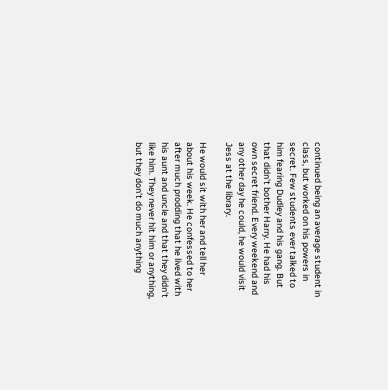continued being an average student in class, but worked on his powers in secret. Few students ever talked to him fearing Dudley and his gang. But that didn't bother Harry. He had his own secret friend. Every weekend and any other day he could, he would visit Jess at the library.

He would sit with her and tell her about his week. He confessed to her after much prodding that he lived with his aunt and uncle and that they didn't like him. They never hit him or anything, but they don't do much anything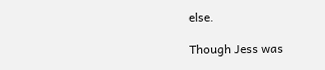else.

Though Jess was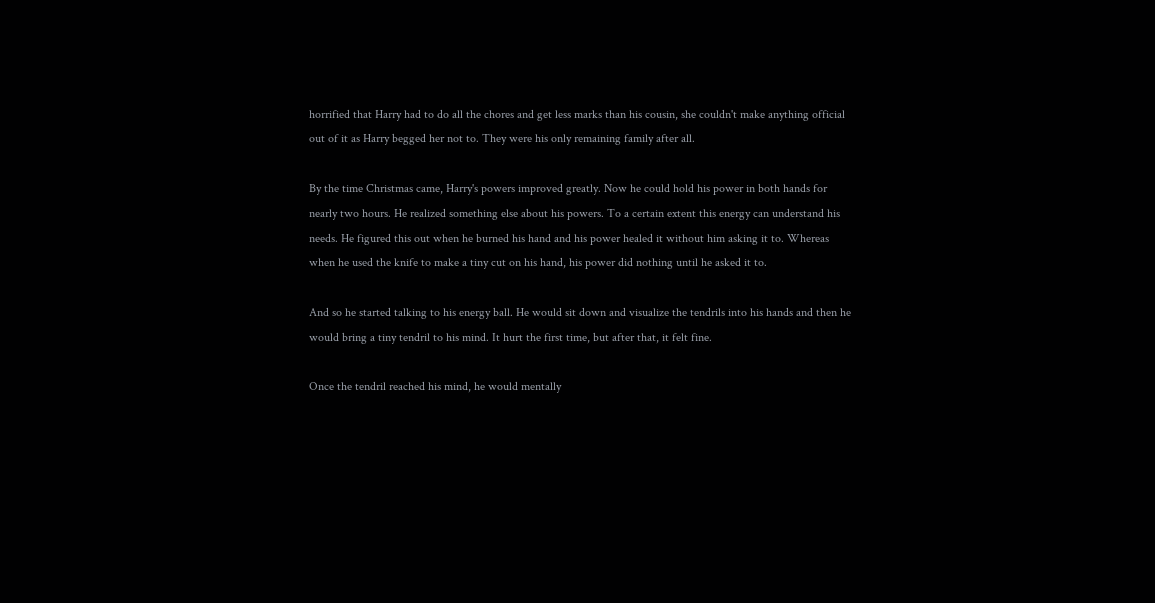horrified that Harry had to do all the chores and get less marks than his cousin, she couldn't make anything official out of it as Harry begged her not to. They were his only remaining family after all.

By the time Christmas came, Harry's powers improved greatly. Now he could hold his power in both hands for nearly two hours. He realized something else about his powers. To a certain extent this energy can understand his needs. He figured this out when he burned his hand and his power healed it without him asking it to. Whereas when he used the knife to make a tiny cut on his hand, his power did nothing until he asked it to.

And so he started talking to his energy ball. He would sit down and visualize the tendrils into his hands and then he would bring a tiny tendril to his mind. It hurt the first time, but after that, it felt fine.

Once the tendril reached his mind, he would mentally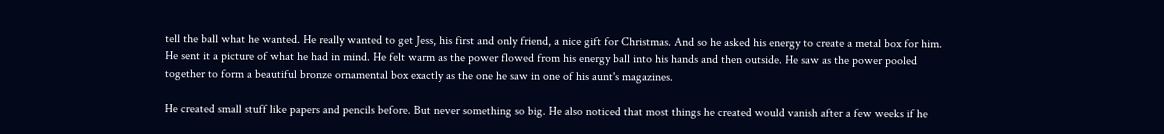tell the ball what he wanted. He really wanted to get Jess, his first and only friend, a nice gift for Christmas. And so he asked his energy to create a metal box for him. He sent it a picture of what he had in mind. He felt warm as the power flowed from his energy ball into his hands and then outside. He saw as the power pooled together to form a beautiful bronze ornamental box exactly as the one he saw in one of his aunt's magazines.

He created small stuff like papers and pencils before. But never something so big. He also noticed that most things he created would vanish after a few weeks if he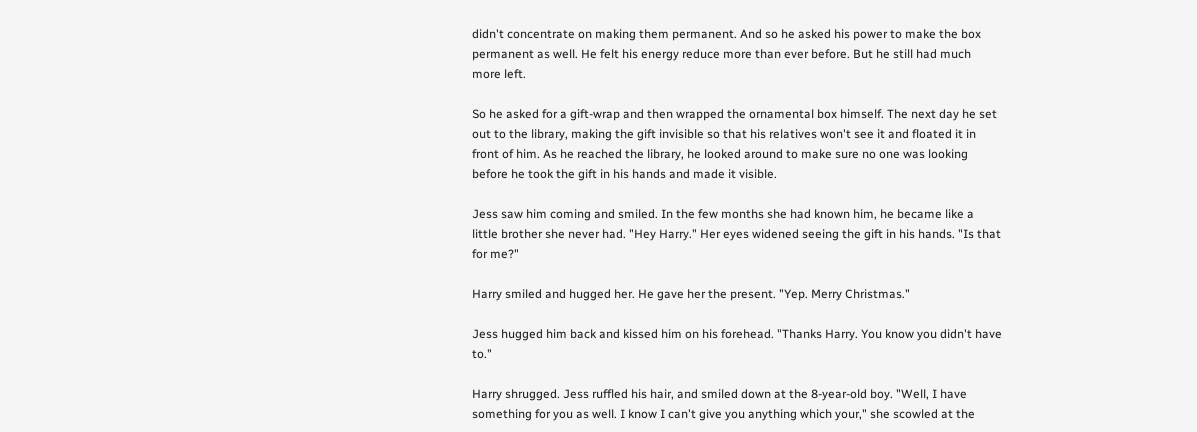didn't concentrate on making them permanent. And so he asked his power to make the box permanent as well. He felt his energy reduce more than ever before. But he still had much more left.

So he asked for a gift-wrap and then wrapped the ornamental box himself. The next day he set out to the library, making the gift invisible so that his relatives won't see it and floated it in front of him. As he reached the library, he looked around to make sure no one was looking before he took the gift in his hands and made it visible.

Jess saw him coming and smiled. In the few months she had known him, he became like a little brother she never had. "Hey Harry." Her eyes widened seeing the gift in his hands. "Is that for me?"

Harry smiled and hugged her. He gave her the present. "Yep. Merry Christmas."

Jess hugged him back and kissed him on his forehead. "Thanks Harry. You know you didn't have to."

Harry shrugged. Jess ruffled his hair, and smiled down at the 8-year-old boy. "Well, I have something for you as well. I know I can't give you anything which your," she scowled at the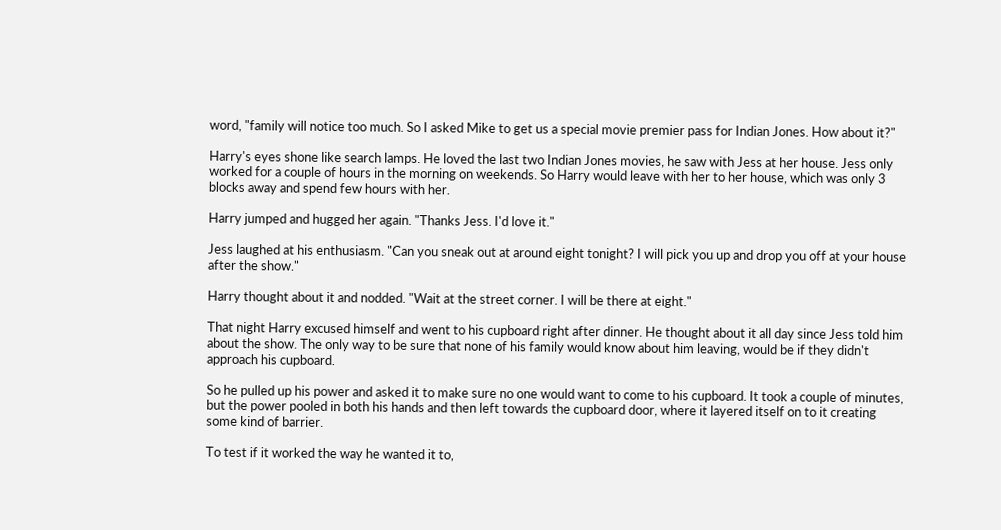word, "family will notice too much. So I asked Mike to get us a special movie premier pass for Indian Jones. How about it?"

Harry's eyes shone like search lamps. He loved the last two Indian Jones movies, he saw with Jess at her house. Jess only worked for a couple of hours in the morning on weekends. So Harry would leave with her to her house, which was only 3 blocks away and spend few hours with her.

Harry jumped and hugged her again. "Thanks Jess. I'd love it."

Jess laughed at his enthusiasm. "Can you sneak out at around eight tonight? I will pick you up and drop you off at your house after the show."

Harry thought about it and nodded. "Wait at the street corner. I will be there at eight."

That night Harry excused himself and went to his cupboard right after dinner. He thought about it all day since Jess told him about the show. The only way to be sure that none of his family would know about him leaving, would be if they didn't approach his cupboard.

So he pulled up his power and asked it to make sure no one would want to come to his cupboard. It took a couple of minutes, but the power pooled in both his hands and then left towards the cupboard door, where it layered itself on to it creating some kind of barrier.

To test if it worked the way he wanted it to,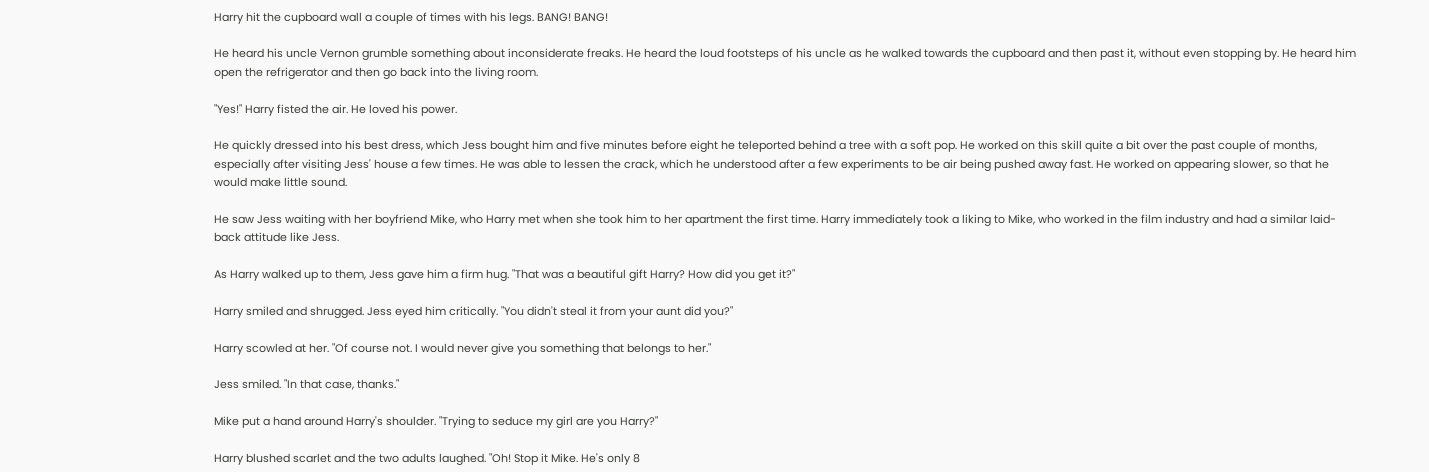Harry hit the cupboard wall a couple of times with his legs. BANG! BANG!

He heard his uncle Vernon grumble something about inconsiderate freaks. He heard the loud footsteps of his uncle as he walked towards the cupboard and then past it, without even stopping by. He heard him open the refrigerator and then go back into the living room.

"Yes!" Harry fisted the air. He loved his power.

He quickly dressed into his best dress, which Jess bought him and five minutes before eight he teleported behind a tree with a soft pop. He worked on this skill quite a bit over the past couple of months, especially after visiting Jess' house a few times. He was able to lessen the crack, which he understood after a few experiments to be air being pushed away fast. He worked on appearing slower, so that he would make little sound.

He saw Jess waiting with her boyfriend Mike, who Harry met when she took him to her apartment the first time. Harry immediately took a liking to Mike, who worked in the film industry and had a similar laid-back attitude like Jess.

As Harry walked up to them, Jess gave him a firm hug. "That was a beautiful gift Harry? How did you get it?"

Harry smiled and shrugged. Jess eyed him critically. "You didn't steal it from your aunt did you?"

Harry scowled at her. "Of course not. I would never give you something that belongs to her."

Jess smiled. "In that case, thanks."

Mike put a hand around Harry's shoulder. "Trying to seduce my girl are you Harry?"

Harry blushed scarlet and the two adults laughed. "Oh! Stop it Mike. He's only 8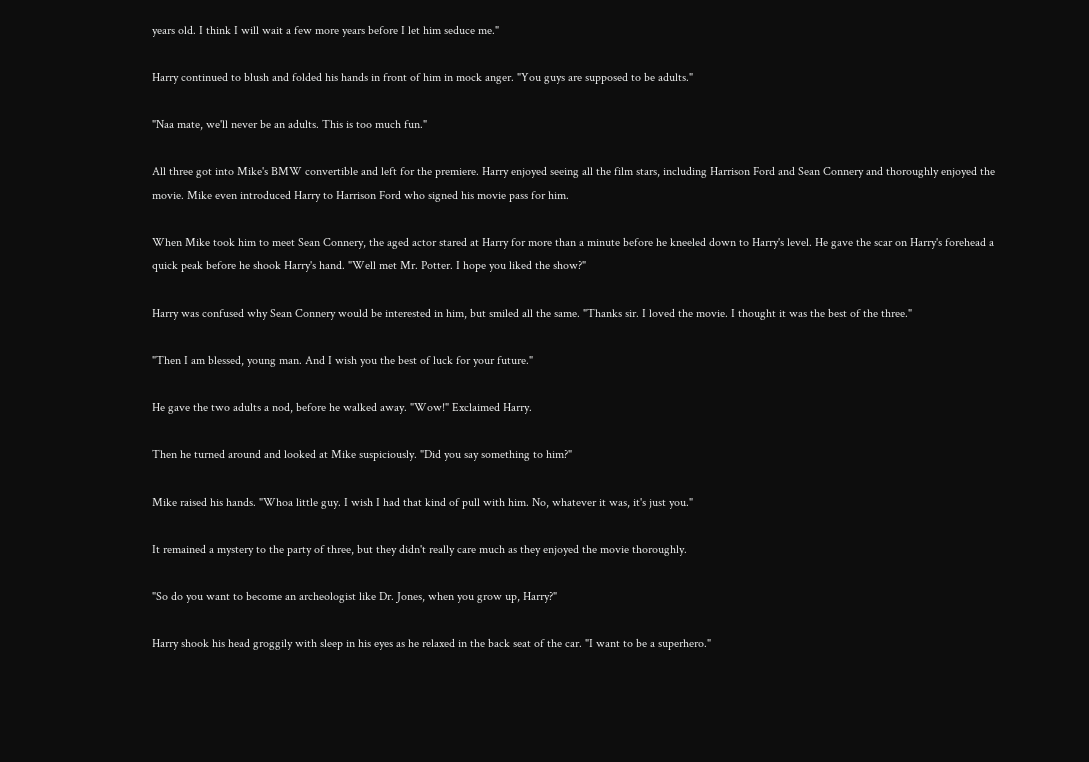years old. I think I will wait a few more years before I let him seduce me."

Harry continued to blush and folded his hands in front of him in mock anger. "You guys are supposed to be adults."

"Naa mate, we'll never be an adults. This is too much fun."

All three got into Mike's BMW convertible and left for the premiere. Harry enjoyed seeing all the film stars, including Harrison Ford and Sean Connery and thoroughly enjoyed the movie. Mike even introduced Harry to Harrison Ford who signed his movie pass for him.

When Mike took him to meet Sean Connery, the aged actor stared at Harry for more than a minute before he kneeled down to Harry's level. He gave the scar on Harry's forehead a quick peak before he shook Harry's hand. "Well met Mr. Potter. I hope you liked the show?"

Harry was confused why Sean Connery would be interested in him, but smiled all the same. "Thanks sir. I loved the movie. I thought it was the best of the three."

"Then I am blessed, young man. And I wish you the best of luck for your future."

He gave the two adults a nod, before he walked away. "Wow!" Exclaimed Harry.

Then he turned around and looked at Mike suspiciously. "Did you say something to him?"

Mike raised his hands. "Whoa little guy. I wish I had that kind of pull with him. No, whatever it was, it's just you."

It remained a mystery to the party of three, but they didn't really care much as they enjoyed the movie thoroughly.

"So do you want to become an archeologist like Dr. Jones, when you grow up, Harry?"

Harry shook his head groggily with sleep in his eyes as he relaxed in the back seat of the car. "I want to be a superhero."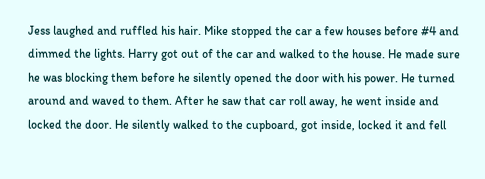Jess laughed and ruffled his hair. Mike stopped the car a few houses before #4 and dimmed the lights. Harry got out of the car and walked to the house. He made sure he was blocking them before he silently opened the door with his power. He turned around and waved to them. After he saw that car roll away, he went inside and locked the door. He silently walked to the cupboard, got inside, locked it and fell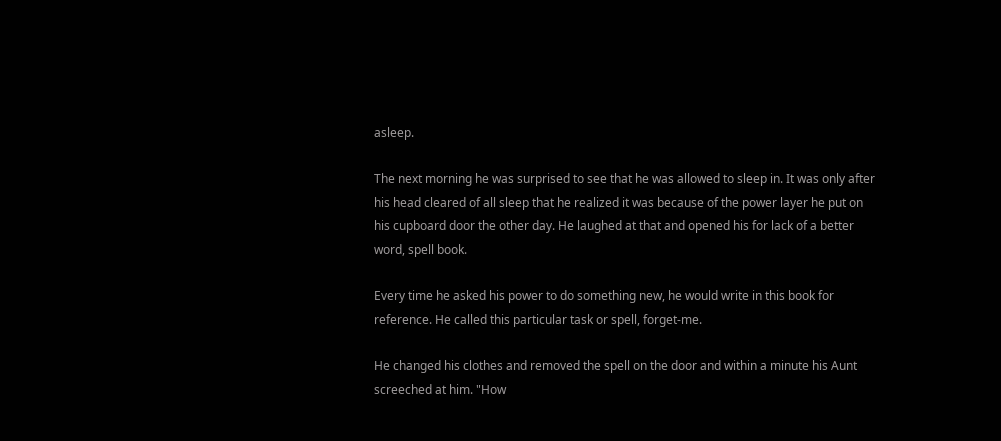asleep.

The next morning he was surprised to see that he was allowed to sleep in. It was only after his head cleared of all sleep that he realized it was because of the power layer he put on his cupboard door the other day. He laughed at that and opened his for lack of a better word, spell book.

Every time he asked his power to do something new, he would write in this book for reference. He called this particular task or spell, forget-me.

He changed his clothes and removed the spell on the door and within a minute his Aunt screeched at him. "How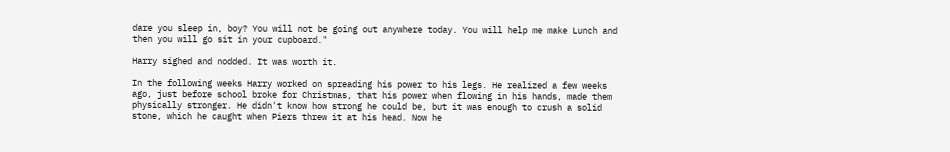dare you sleep in, boy? You will not be going out anywhere today. You will help me make Lunch and then you will go sit in your cupboard."

Harry sighed and nodded. It was worth it.

In the following weeks Harry worked on spreading his power to his legs. He realized a few weeks ago, just before school broke for Christmas, that his power when flowing in his hands, made them physically stronger. He didn't know how strong he could be, but it was enough to crush a solid stone, which he caught when Piers threw it at his head. Now he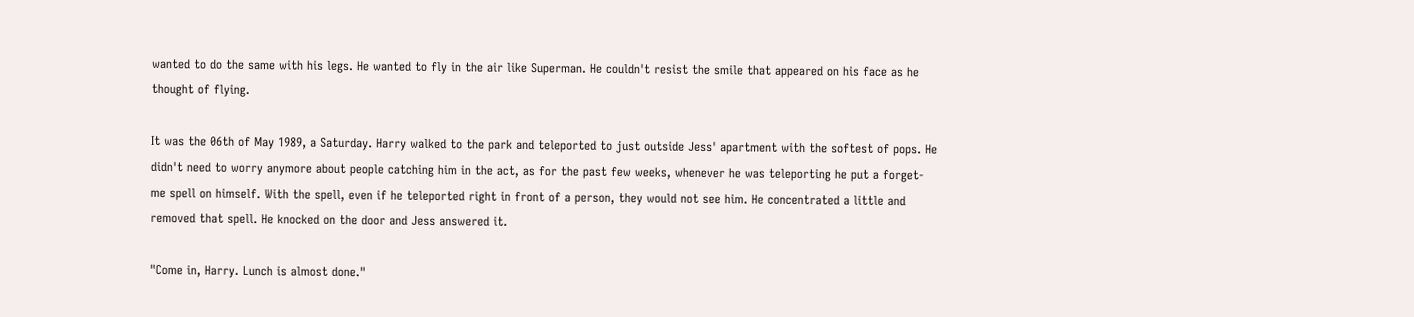wanted to do the same with his legs. He wanted to fly in the air like Superman. He couldn't resist the smile that appeared on his face as he thought of flying.

It was the 06th of May 1989, a Saturday. Harry walked to the park and teleported to just outside Jess' apartment with the softest of pops. He didn't need to worry anymore about people catching him in the act, as for the past few weeks, whenever he was teleporting he put a forget-me spell on himself. With the spell, even if he teleported right in front of a person, they would not see him. He concentrated a little and removed that spell. He knocked on the door and Jess answered it.

"Come in, Harry. Lunch is almost done."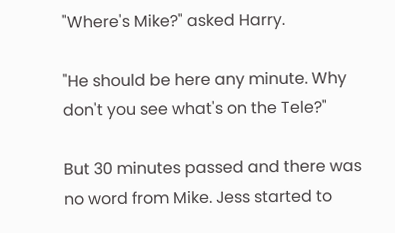"Where's Mike?" asked Harry.

"He should be here any minute. Why don't you see what's on the Tele?"

But 30 minutes passed and there was no word from Mike. Jess started to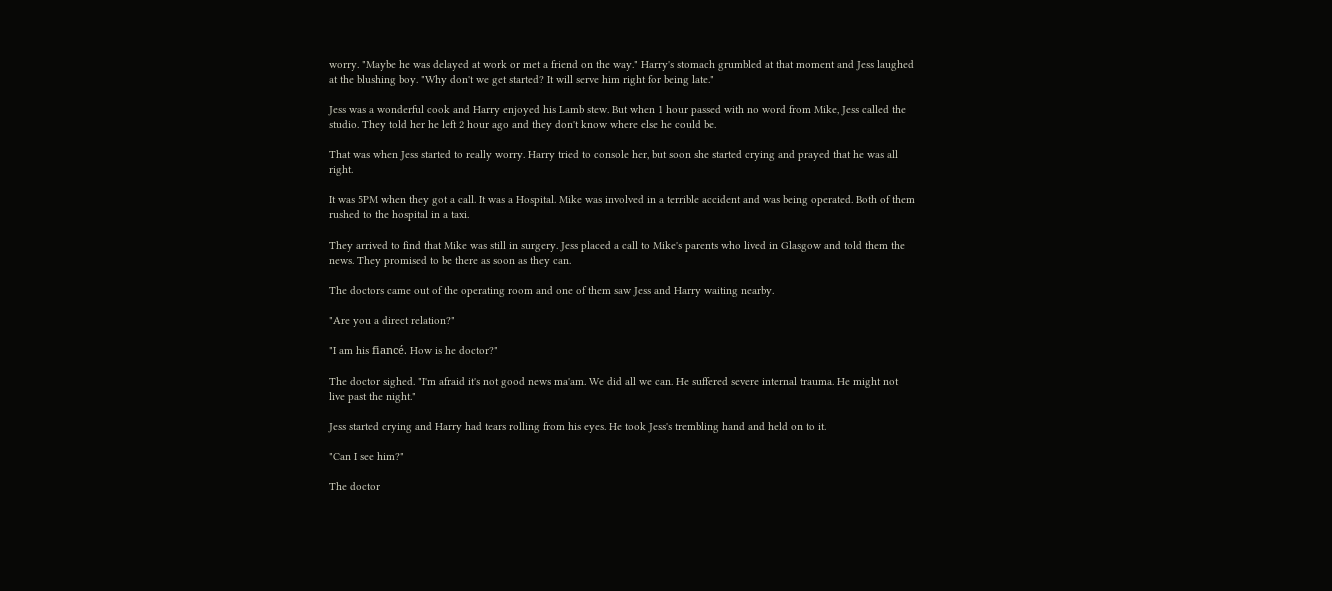worry. "Maybe he was delayed at work or met a friend on the way." Harry's stomach grumbled at that moment and Jess laughed at the blushing boy. "Why don't we get started? It will serve him right for being late."

Jess was a wonderful cook and Harry enjoyed his Lamb stew. But when 1 hour passed with no word from Mike, Jess called the studio. They told her he left 2 hour ago and they don't know where else he could be.

That was when Jess started to really worry. Harry tried to console her, but soon she started crying and prayed that he was all right.

It was 5PM when they got a call. It was a Hospital. Mike was involved in a terrible accident and was being operated. Both of them rushed to the hospital in a taxi.

They arrived to find that Mike was still in surgery. Jess placed a call to Mike's parents who lived in Glasgow and told them the news. They promised to be there as soon as they can.

The doctors came out of the operating room and one of them saw Jess and Harry waiting nearby.

"Are you a direct relation?"

"I am his fiancé. How is he doctor?"

The doctor sighed. "I'm afraid it's not good news ma'am. We did all we can. He suffered severe internal trauma. He might not live past the night."

Jess started crying and Harry had tears rolling from his eyes. He took Jess's trembling hand and held on to it.

"Can I see him?"

The doctor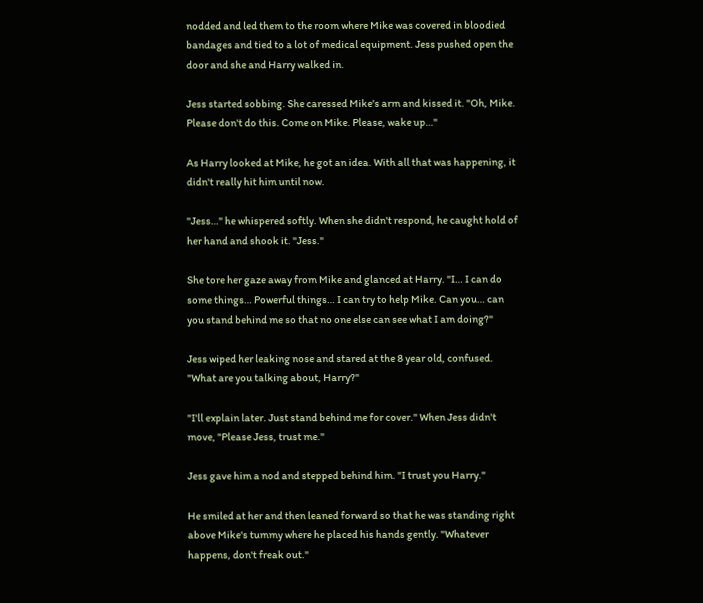nodded and led them to the room where Mike was covered in bloodied bandages and tied to a lot of medical equipment. Jess pushed open the door and she and Harry walked in.

Jess started sobbing. She caressed Mike's arm and kissed it. "Oh, Mike. Please don't do this. Come on Mike. Please, wake up…"

As Harry looked at Mike, he got an idea. With all that was happening, it didn't really hit him until now.

"Jess…" he whispered softly. When she didn't respond, he caught hold of her hand and shook it. "Jess."

She tore her gaze away from Mike and glanced at Harry. "I… I can do some things… Powerful things… I can try to help Mike. Can you… can you stand behind me so that no one else can see what I am doing?"

Jess wiped her leaking nose and stared at the 8 year old, confused. "What are you talking about, Harry?"

"I'll explain later. Just stand behind me for cover." When Jess didn't move, "Please Jess, trust me."

Jess gave him a nod and stepped behind him. "I trust you Harry."

He smiled at her and then leaned forward so that he was standing right above Mike's tummy where he placed his hands gently. "Whatever happens, don't freak out."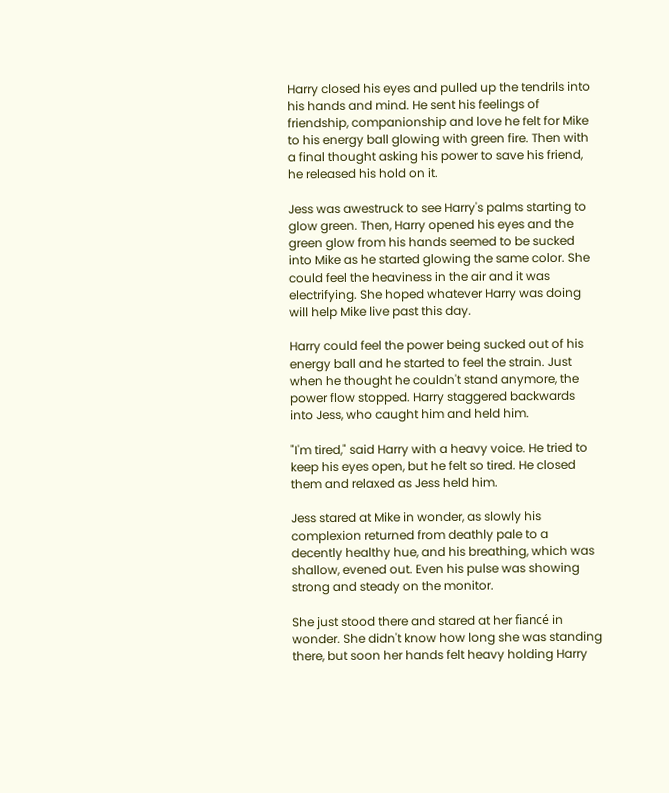Harry closed his eyes and pulled up the tendrils into his hands and mind. He sent his feelings of friendship, companionship and love he felt for Mike to his energy ball glowing with green fire. Then with a final thought asking his power to save his friend, he released his hold on it.

Jess was awestruck to see Harry's palms starting to glow green. Then, Harry opened his eyes and the green glow from his hands seemed to be sucked into Mike as he started glowing the same color. She could feel the heaviness in the air and it was electrifying. She hoped whatever Harry was doing will help Mike live past this day.

Harry could feel the power being sucked out of his energy ball and he started to feel the strain. Just when he thought he couldn't stand anymore, the power flow stopped. Harry staggered backwards into Jess, who caught him and held him.

"I'm tired," said Harry with a heavy voice. He tried to keep his eyes open, but he felt so tired. He closed them and relaxed as Jess held him.

Jess stared at Mike in wonder, as slowly his complexion returned from deathly pale to a decently healthy hue, and his breathing, which was shallow, evened out. Even his pulse was showing strong and steady on the monitor.

She just stood there and stared at her fiancé in wonder. She didn't know how long she was standing there, but soon her hands felt heavy holding Harry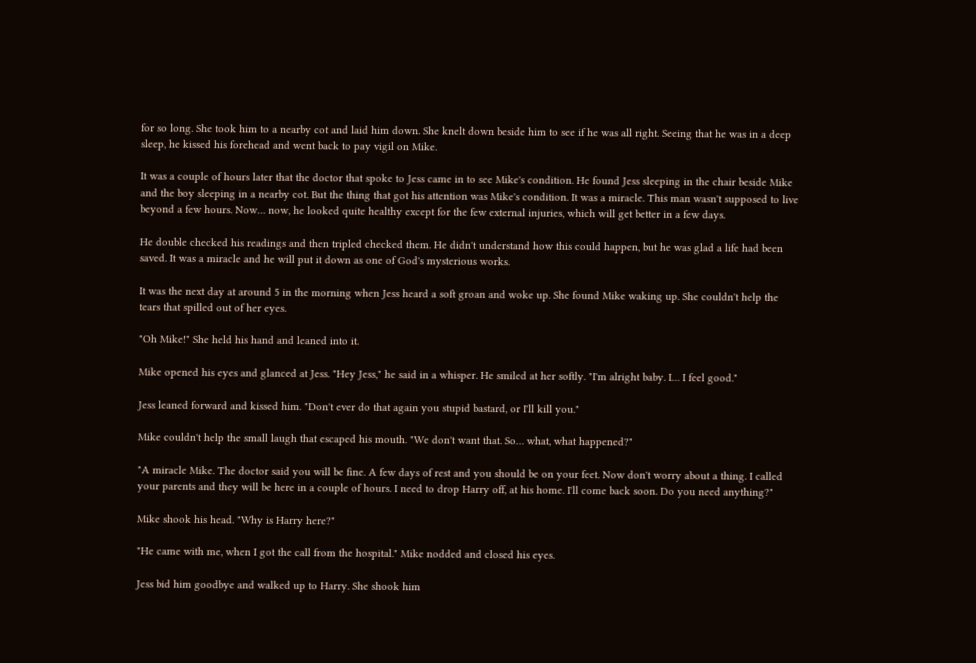for so long. She took him to a nearby cot and laid him down. She knelt down beside him to see if he was all right. Seeing that he was in a deep sleep, he kissed his forehead and went back to pay vigil on Mike.

It was a couple of hours later that the doctor that spoke to Jess came in to see Mike's condition. He found Jess sleeping in the chair beside Mike and the boy sleeping in a nearby cot. But the thing that got his attention was Mike's condition. It was a miracle. This man wasn't supposed to live beyond a few hours. Now… now, he looked quite healthy except for the few external injuries, which will get better in a few days.

He double checked his readings and then tripled checked them. He didn't understand how this could happen, but he was glad a life had been saved. It was a miracle and he will put it down as one of God's mysterious works.

It was the next day at around 5 in the morning when Jess heard a soft groan and woke up. She found Mike waking up. She couldn't help the tears that spilled out of her eyes.

"Oh Mike!" She held his hand and leaned into it.

Mike opened his eyes and glanced at Jess. "Hey Jess," he said in a whisper. He smiled at her softly. "I'm alright baby. I… I feel good."

Jess leaned forward and kissed him. "Don't ever do that again you stupid bastard, or I'll kill you."

Mike couldn't help the small laugh that escaped his mouth. "We don't want that. So… what, what happened?"

"A miracle Mike. The doctor said you will be fine. A few days of rest and you should be on your feet. Now don't worry about a thing. I called your parents and they will be here in a couple of hours. I need to drop Harry off, at his home. I'll come back soon. Do you need anything?"

Mike shook his head. "Why is Harry here?"

"He came with me, when I got the call from the hospital." Mike nodded and closed his eyes.

Jess bid him goodbye and walked up to Harry. She shook him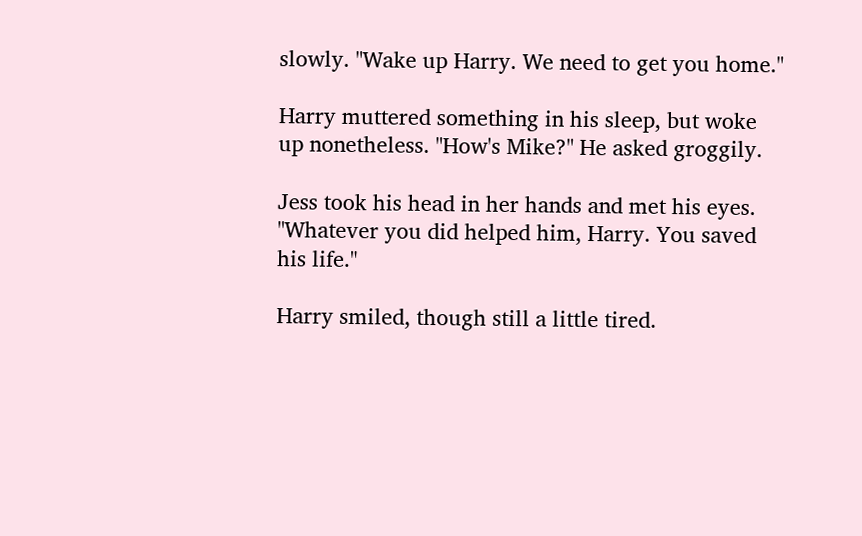slowly. "Wake up Harry. We need to get you home."

Harry muttered something in his sleep, but woke up nonetheless. "How's Mike?" He asked groggily.

Jess took his head in her hands and met his eyes. "Whatever you did helped him, Harry. You saved his life."

Harry smiled, though still a little tired.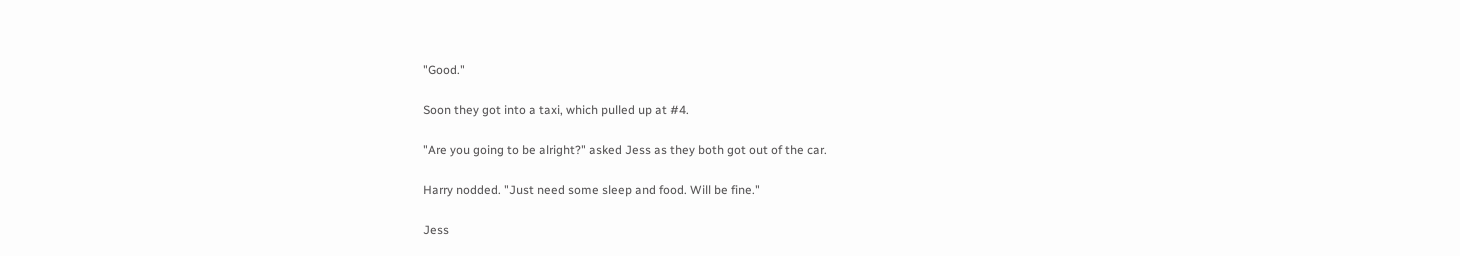"Good."

Soon they got into a taxi, which pulled up at #4.

"Are you going to be alright?" asked Jess as they both got out of the car.

Harry nodded. "Just need some sleep and food. Will be fine."

Jess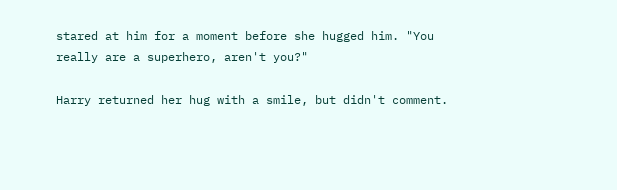stared at him for a moment before she hugged him. "You really are a superhero, aren't you?"

Harry returned her hug with a smile, but didn't comment.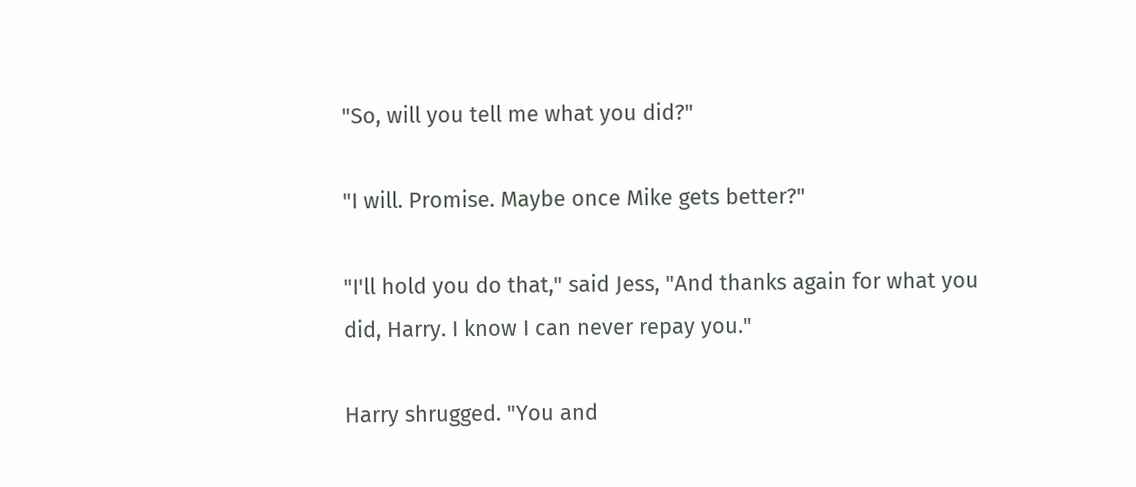"So, will you tell me what you did?"

"I will. Promise. Maybe once Mike gets better?"

"I'll hold you do that," said Jess, "And thanks again for what you did, Harry. I know I can never repay you."

Harry shrugged. "You and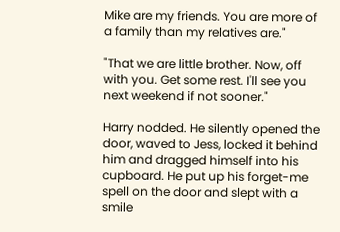Mike are my friends. You are more of a family than my relatives are."

"That we are little brother. Now, off with you. Get some rest. I'll see you next weekend if not sooner."

Harry nodded. He silently opened the door, waved to Jess, locked it behind him and dragged himself into his cupboard. He put up his forget-me spell on the door and slept with a smile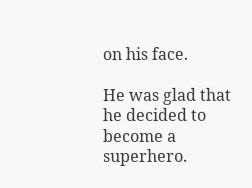on his face.

He was glad that he decided to become a superhero.